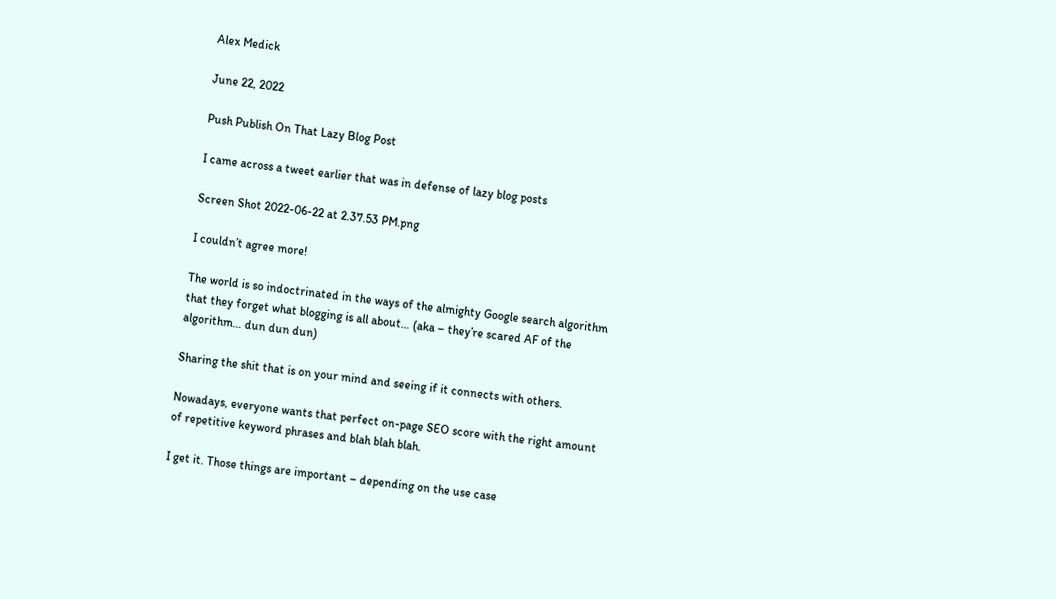Alex Medick

June 22, 2022

Push Publish On That Lazy Blog Post

I came across a tweet earlier that was in defense of lazy blog posts

Screen Shot 2022-06-22 at 2.37.53 PM.png

I couldn’t agree more!

The world is so indoctrinated in the ways of the almighty Google search algorithm that they forget what blogging is all about… (aka – they’re scared AF of the algorithm… dun dun dun)

Sharing the shit that is on your mind and seeing if it connects with others.

Nowadays, everyone wants that perfect on-page SEO score with the right amount of repetitive keyword phrases and blah blah blah.

I get it. Those things are important – depending on the use case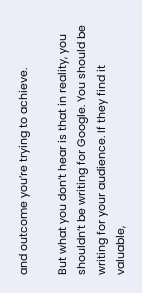and outcome you’re trying to achieve.

But what you don’t hear is that in reality, you shouldn’t be writing for Google. You should be writing for your audience. If they find it valuable,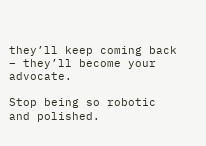they’ll keep coming back – they’ll become your advocate.

Stop being so robotic and polished.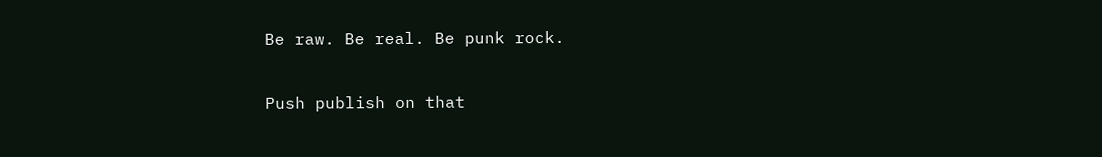Be raw. Be real. Be punk rock.

Push publish on that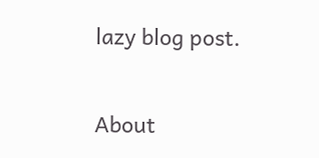lazy blog post.

About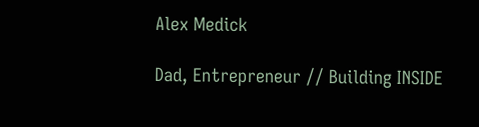Alex Medick

Dad, Entrepreneur // Building INSIDE